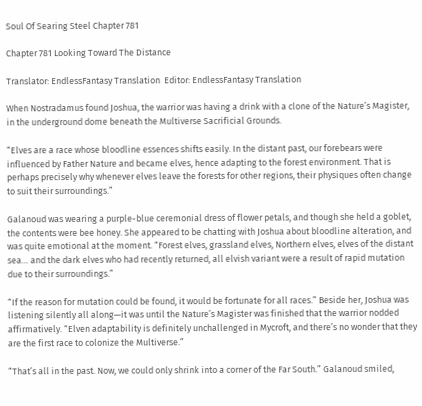Soul Of Searing Steel Chapter 781

Chapter 781 Looking Toward The Distance

Translator: EndlessFantasy Translation  Editor: EndlessFantasy Translation

When Nostradamus found Joshua, the warrior was having a drink with a clone of the Nature’s Magister, in the underground dome beneath the Multiverse Sacrificial Grounds.

“Elves are a race whose bloodline essences shifts easily. In the distant past, our forebears were influenced by Father Nature and became elves, hence adapting to the forest environment. That is perhaps precisely why whenever elves leave the forests for other regions, their physiques often change to suit their surroundings.”

Galanoud was wearing a purple-blue ceremonial dress of flower petals, and though she held a goblet, the contents were bee honey. She appeared to be chatting with Joshua about bloodline alteration, and was quite emotional at the moment. “Forest elves, grassland elves, Northern elves, elves of the distant sea… and the dark elves who had recently returned, all elvish variant were a result of rapid mutation due to their surroundings.”

“If the reason for mutation could be found, it would be fortunate for all races.” Beside her, Joshua was listening silently all along—it was until the Nature’s Magister was finished that the warrior nodded affirmatively. “Elven adaptability is definitely unchallenged in Mycroft, and there’s no wonder that they are the first race to colonize the Multiverse.”

“That’s all in the past. Now, we could only shrink into a corner of the Far South.” Galanoud smiled,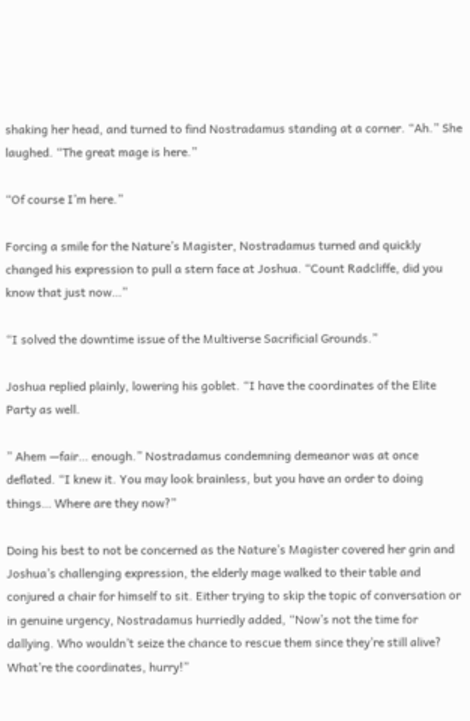shaking her head, and turned to find Nostradamus standing at a corner. “Ah.” She laughed. “The great mage is here.”

“Of course I’m here.”

Forcing a smile for the Nature’s Magister, Nostradamus turned and quickly changed his expression to pull a stern face at Joshua. “Count Radcliffe, did you know that just now…”

“I solved the downtime issue of the Multiverse Sacrificial Grounds.”

Joshua replied plainly, lowering his goblet. “I have the coordinates of the Elite Party as well.

” Ahem —fair… enough.” Nostradamus condemning demeanor was at once deflated. “I knew it. You may look brainless, but you have an order to doing things… Where are they now?”

Doing his best to not be concerned as the Nature’s Magister covered her grin and Joshua’s challenging expression, the elderly mage walked to their table and conjured a chair for himself to sit. Either trying to skip the topic of conversation or in genuine urgency, Nostradamus hurriedly added, “Now’s not the time for dallying. Who wouldn’t seize the chance to rescue them since they’re still alive? What’re the coordinates, hurry!”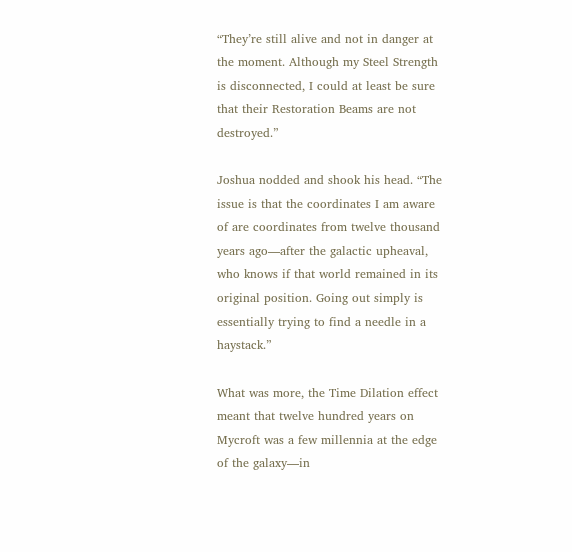“They’re still alive and not in danger at the moment. Although my Steel Strength is disconnected, I could at least be sure that their Restoration Beams are not destroyed.”

Joshua nodded and shook his head. “The issue is that the coordinates I am aware of are coordinates from twelve thousand years ago—after the galactic upheaval, who knows if that world remained in its original position. Going out simply is essentially trying to find a needle in a haystack.”

What was more, the Time Dilation effect meant that twelve hundred years on Mycroft was a few millennia at the edge of the galaxy—in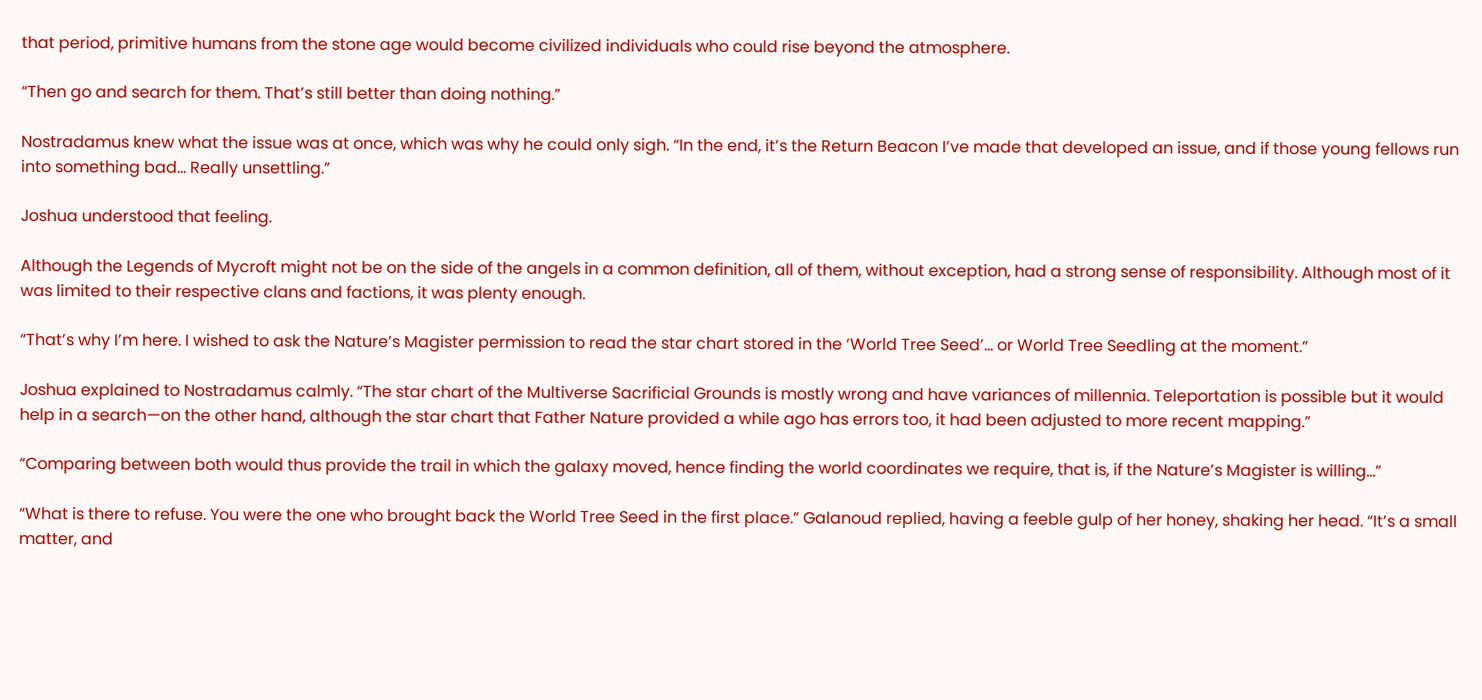that period, primitive humans from the stone age would become civilized individuals who could rise beyond the atmosphere.

“Then go and search for them. That’s still better than doing nothing.”

Nostradamus knew what the issue was at once, which was why he could only sigh. “In the end, it’s the Return Beacon I’ve made that developed an issue, and if those young fellows run into something bad… Really unsettling.”

Joshua understood that feeling.

Although the Legends of Mycroft might not be on the side of the angels in a common definition, all of them, without exception, had a strong sense of responsibility. Although most of it was limited to their respective clans and factions, it was plenty enough.

“That’s why I’m here. I wished to ask the Nature’s Magister permission to read the star chart stored in the ‘World Tree Seed’… or World Tree Seedling at the moment.”

Joshua explained to Nostradamus calmly. “The star chart of the Multiverse Sacrificial Grounds is mostly wrong and have variances of millennia. Teleportation is possible but it would help in a search—on the other hand, although the star chart that Father Nature provided a while ago has errors too, it had been adjusted to more recent mapping.”

“Comparing between both would thus provide the trail in which the galaxy moved, hence finding the world coordinates we require, that is, if the Nature’s Magister is willing…”

“What is there to refuse. You were the one who brought back the World Tree Seed in the first place.” Galanoud replied, having a feeble gulp of her honey, shaking her head. “It’s a small matter, and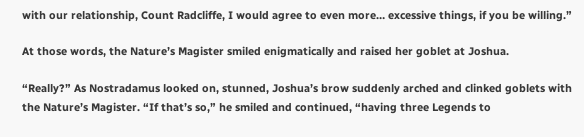with our relationship, Count Radcliffe, I would agree to even more… excessive things, if you be willing.”

At those words, the Nature’s Magister smiled enigmatically and raised her goblet at Joshua.

“Really?” As Nostradamus looked on, stunned, Joshua’s brow suddenly arched and clinked goblets with the Nature’s Magister. “If that’s so,” he smiled and continued, “having three Legends to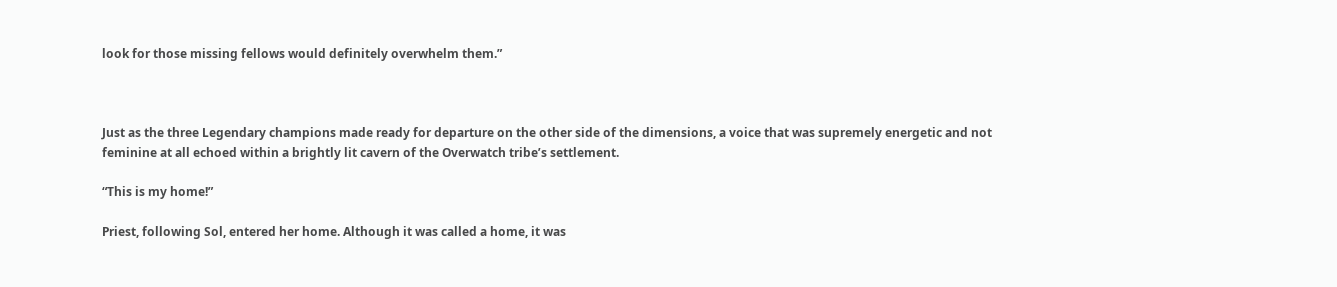look for those missing fellows would definitely overwhelm them.”



Just as the three Legendary champions made ready for departure on the other side of the dimensions, a voice that was supremely energetic and not feminine at all echoed within a brightly lit cavern of the Overwatch tribe’s settlement.

“This is my home!”

Priest, following Sol, entered her home. Although it was called a home, it was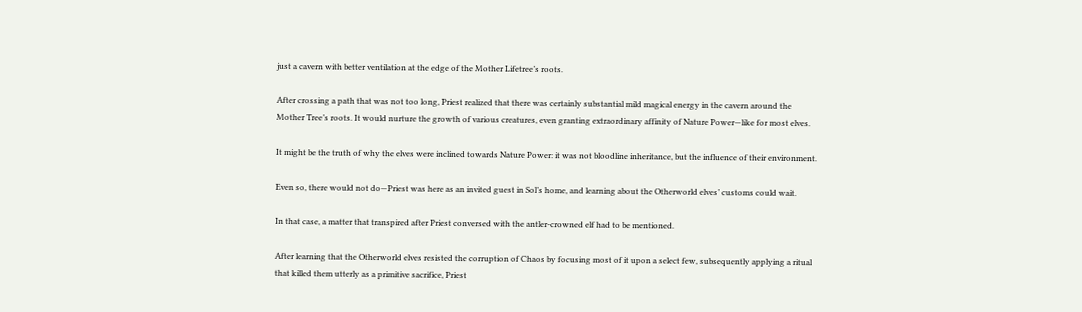just a cavern with better ventilation at the edge of the Mother Lifetree’s roots.

After crossing a path that was not too long, Priest realized that there was certainly substantial mild magical energy in the cavern around the Mother Tree’s roots. It would nurture the growth of various creatures, even granting extraordinary affinity of Nature Power—like for most elves.

It might be the truth of why the elves were inclined towards Nature Power: it was not bloodline inheritance, but the influence of their environment.

Even so, there would not do—Priest was here as an invited guest in Sol’s home, and learning about the Otherworld elves’ customs could wait.

In that case, a matter that transpired after Priest conversed with the antler-crowned elf had to be mentioned.

After learning that the Otherworld elves resisted the corruption of Chaos by focusing most of it upon a select few, subsequently applying a ritual that killed them utterly as a primitive sacrifice, Priest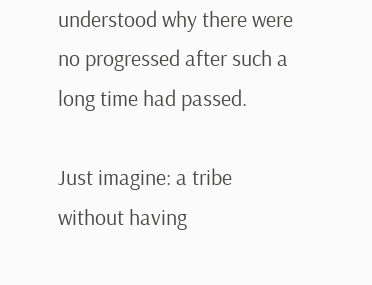understood why there were no progressed after such a long time had passed.

Just imagine: a tribe without having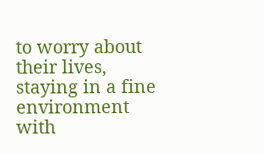to worry about their lives, staying in a fine environment with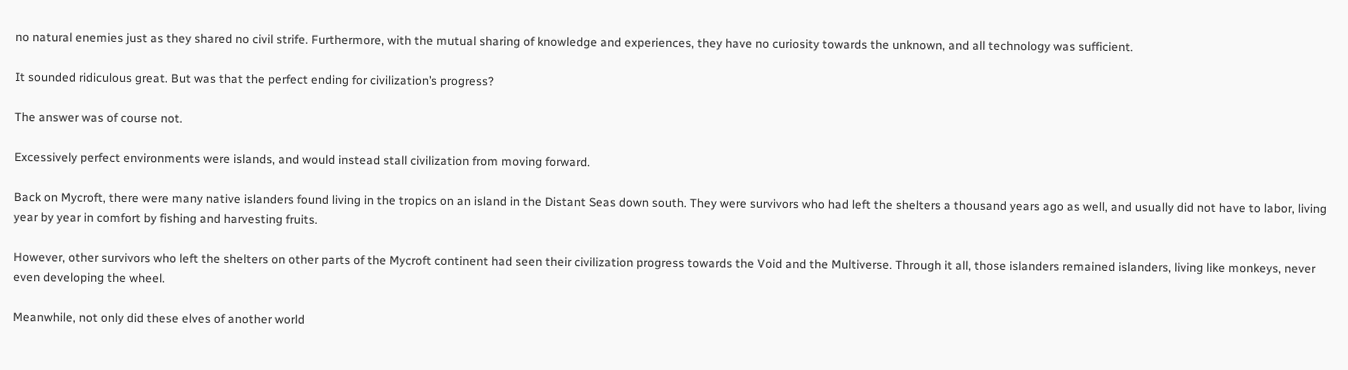no natural enemies just as they shared no civil strife. Furthermore, with the mutual sharing of knowledge and experiences, they have no curiosity towards the unknown, and all technology was sufficient.

It sounded ridiculous great. But was that the perfect ending for civilization’s progress?

The answer was of course not.

Excessively perfect environments were islands, and would instead stall civilization from moving forward.

Back on Mycroft, there were many native islanders found living in the tropics on an island in the Distant Seas down south. They were survivors who had left the shelters a thousand years ago as well, and usually did not have to labor, living year by year in comfort by fishing and harvesting fruits.

However, other survivors who left the shelters on other parts of the Mycroft continent had seen their civilization progress towards the Void and the Multiverse. Through it all, those islanders remained islanders, living like monkeys, never even developing the wheel.

Meanwhile, not only did these elves of another world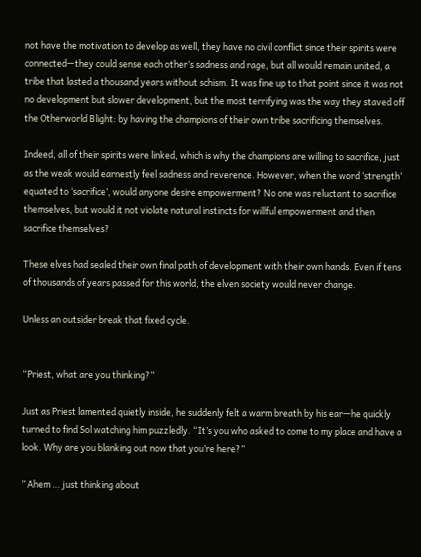not have the motivation to develop as well, they have no civil conflict since their spirits were connected—they could sense each other’s sadness and rage, but all would remain united, a tribe that lasted a thousand years without schism. It was fine up to that point since it was not no development but slower development, but the most terrifying was the way they staved off the Otherworld Blight: by having the champions of their own tribe sacrificing themselves.

Indeed, all of their spirits were linked, which is why the champions are willing to sacrifice, just as the weak would earnestly feel sadness and reverence. However, when the word ‘strength’ equated to ‘sacrifice’, would anyone desire empowerment? No one was reluctant to sacrifice themselves, but would it not violate natural instincts for willful empowerment and then sacrifice themselves?

These elves had sealed their own final path of development with their own hands. Even if tens of thousands of years passed for this world, the elven society would never change.

Unless an outsider break that fixed cycle.


“Priest, what are you thinking?”

Just as Priest lamented quietly inside, he suddenly felt a warm breath by his ear—he quickly turned to find Sol watching him puzzledly. “It’s you who asked to come to my place and have a look. Why are you blanking out now that you’re here?”

” Ahem … just thinking about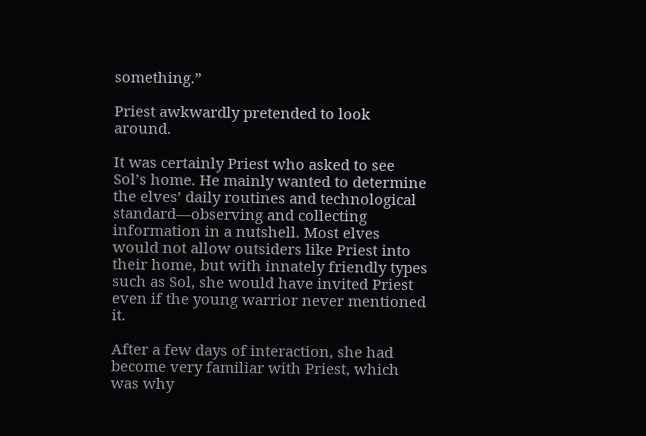something.”

Priest awkwardly pretended to look around.

It was certainly Priest who asked to see Sol’s home. He mainly wanted to determine the elves’ daily routines and technological standard—observing and collecting information in a nutshell. Most elves would not allow outsiders like Priest into their home, but with innately friendly types such as Sol, she would have invited Priest even if the young warrior never mentioned it.

After a few days of interaction, she had become very familiar with Priest, which was why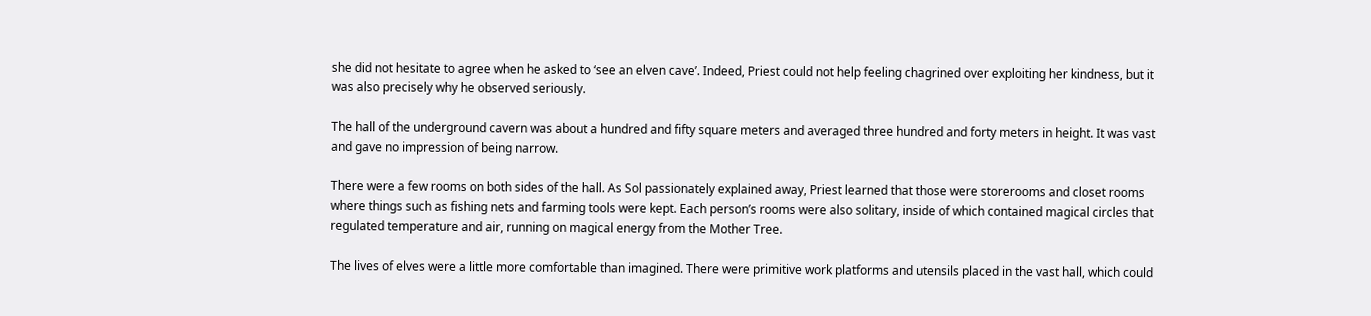she did not hesitate to agree when he asked to ‘see an elven cave’. Indeed, Priest could not help feeling chagrined over exploiting her kindness, but it was also precisely why he observed seriously.

The hall of the underground cavern was about a hundred and fifty square meters and averaged three hundred and forty meters in height. It was vast and gave no impression of being narrow.

There were a few rooms on both sides of the hall. As Sol passionately explained away, Priest learned that those were storerooms and closet rooms where things such as fishing nets and farming tools were kept. Each person’s rooms were also solitary, inside of which contained magical circles that regulated temperature and air, running on magical energy from the Mother Tree.

The lives of elves were a little more comfortable than imagined. There were primitive work platforms and utensils placed in the vast hall, which could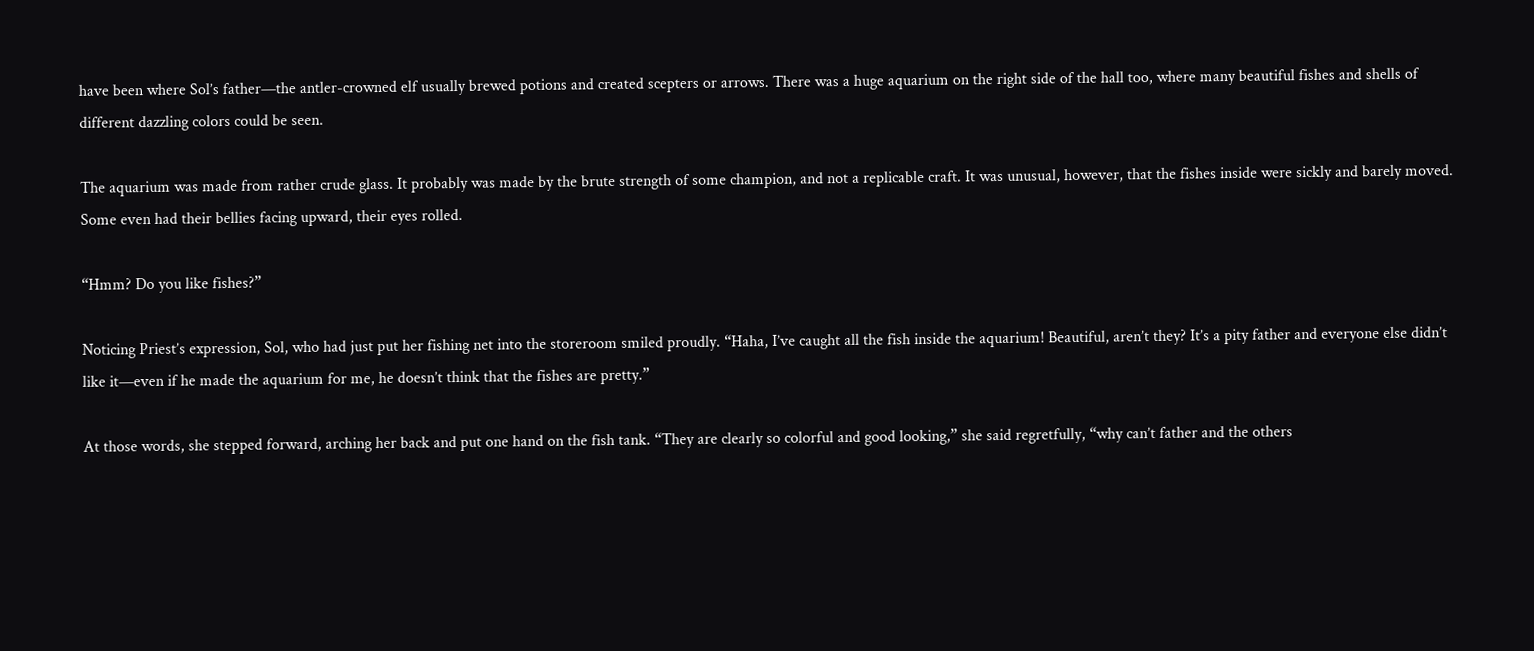have been where Sol’s father—the antler-crowned elf usually brewed potions and created scepters or arrows. There was a huge aquarium on the right side of the hall too, where many beautiful fishes and shells of different dazzling colors could be seen.

The aquarium was made from rather crude glass. It probably was made by the brute strength of some champion, and not a replicable craft. It was unusual, however, that the fishes inside were sickly and barely moved. Some even had their bellies facing upward, their eyes rolled.

“Hmm? Do you like fishes?”

Noticing Priest’s expression, Sol, who had just put her fishing net into the storeroom smiled proudly. “Haha, I’ve caught all the fish inside the aquarium! Beautiful, aren’t they? It’s a pity father and everyone else didn’t like it—even if he made the aquarium for me, he doesn’t think that the fishes are pretty.”

At those words, she stepped forward, arching her back and put one hand on the fish tank. “They are clearly so colorful and good looking,” she said regretfully, “why can’t father and the others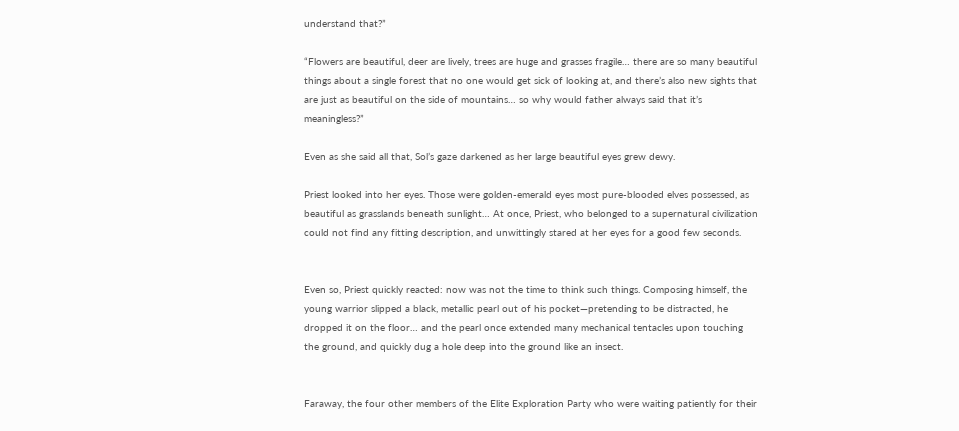understand that?”

“Flowers are beautiful, deer are lively, trees are huge and grasses fragile… there are so many beautiful things about a single forest that no one would get sick of looking at, and there’s also new sights that are just as beautiful on the side of mountains… so why would father always said that it’s meaningless?”

Even as she said all that, Sol’s gaze darkened as her large beautiful eyes grew dewy.

Priest looked into her eyes. Those were golden-emerald eyes most pure-blooded elves possessed, as beautiful as grasslands beneath sunlight… At once, Priest, who belonged to a supernatural civilization could not find any fitting description, and unwittingly stared at her eyes for a good few seconds.


Even so, Priest quickly reacted: now was not the time to think such things. Composing himself, the young warrior slipped a black, metallic pearl out of his pocket—pretending to be distracted, he dropped it on the floor… and the pearl once extended many mechanical tentacles upon touching the ground, and quickly dug a hole deep into the ground like an insect.


Faraway, the four other members of the Elite Exploration Party who were waiting patiently for their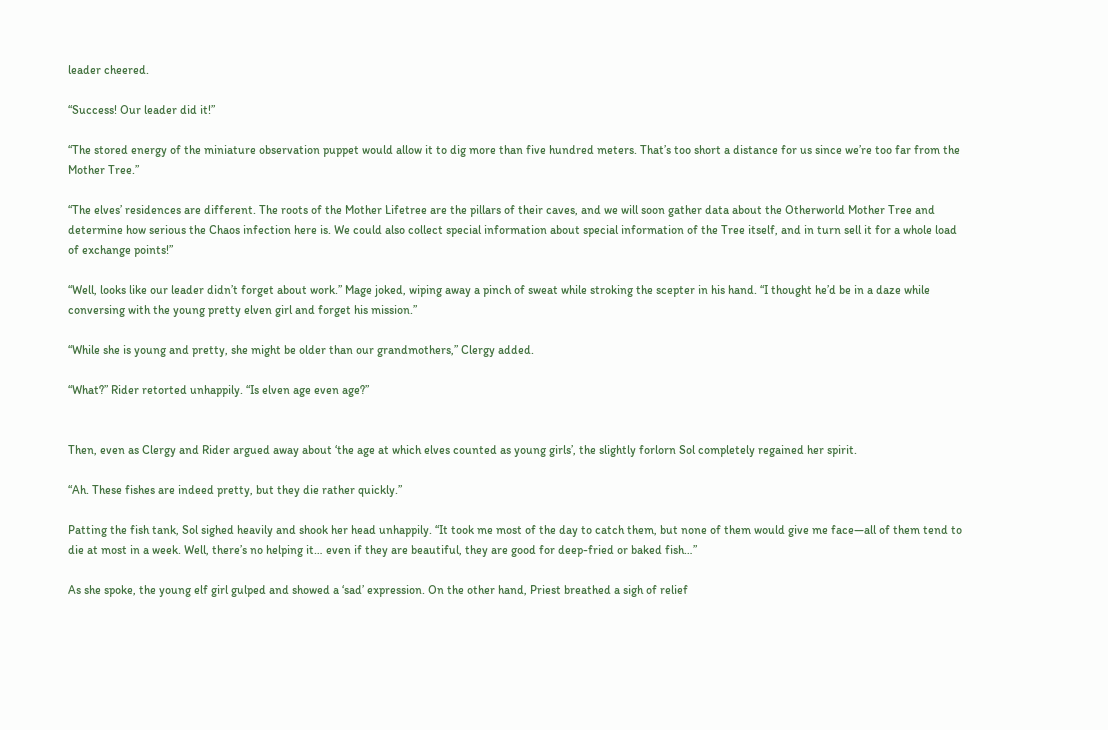leader cheered.

“Success! Our leader did it!”

“The stored energy of the miniature observation puppet would allow it to dig more than five hundred meters. That’s too short a distance for us since we’re too far from the Mother Tree.”

“The elves’ residences are different. The roots of the Mother Lifetree are the pillars of their caves, and we will soon gather data about the Otherworld Mother Tree and determine how serious the Chaos infection here is. We could also collect special information about special information of the Tree itself, and in turn sell it for a whole load of exchange points!”

“Well, looks like our leader didn’t forget about work.” Mage joked, wiping away a pinch of sweat while stroking the scepter in his hand. “I thought he’d be in a daze while conversing with the young pretty elven girl and forget his mission.”

“While she is young and pretty, she might be older than our grandmothers,” Clergy added.

“What?” Rider retorted unhappily. “Is elven age even age?”


Then, even as Clergy and Rider argued away about ‘the age at which elves counted as young girls’, the slightly forlorn Sol completely regained her spirit.

“Ah. These fishes are indeed pretty, but they die rather quickly.”

Patting the fish tank, Sol sighed heavily and shook her head unhappily. “It took me most of the day to catch them, but none of them would give me face—all of them tend to die at most in a week. Well, there’s no helping it… even if they are beautiful, they are good for deep-fried or baked fish…”

As she spoke, the young elf girl gulped and showed a ‘sad’ expression. On the other hand, Priest breathed a sigh of relief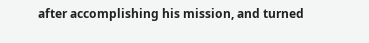after accomplishing his mission, and turned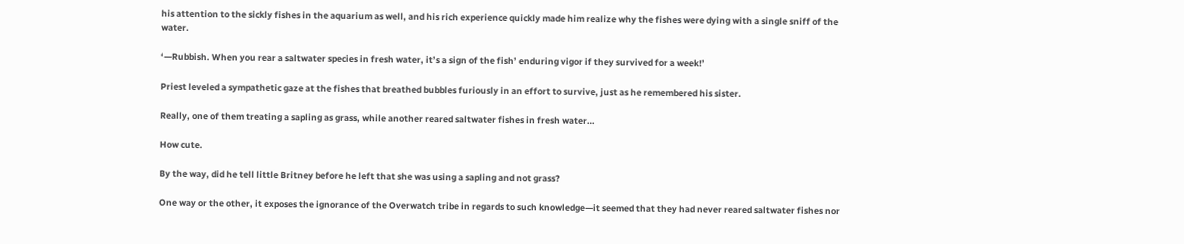his attention to the sickly fishes in the aquarium as well, and his rich experience quickly made him realize why the fishes were dying with a single sniff of the water.

‘—Rubbish. When you rear a saltwater species in fresh water, it’s a sign of the fish’ enduring vigor if they survived for a week!’

Priest leveled a sympathetic gaze at the fishes that breathed bubbles furiously in an effort to survive, just as he remembered his sister.

Really, one of them treating a sapling as grass, while another reared saltwater fishes in fresh water…

How cute.

By the way, did he tell little Britney before he left that she was using a sapling and not grass?

One way or the other, it exposes the ignorance of the Overwatch tribe in regards to such knowledge—it seemed that they had never reared saltwater fishes nor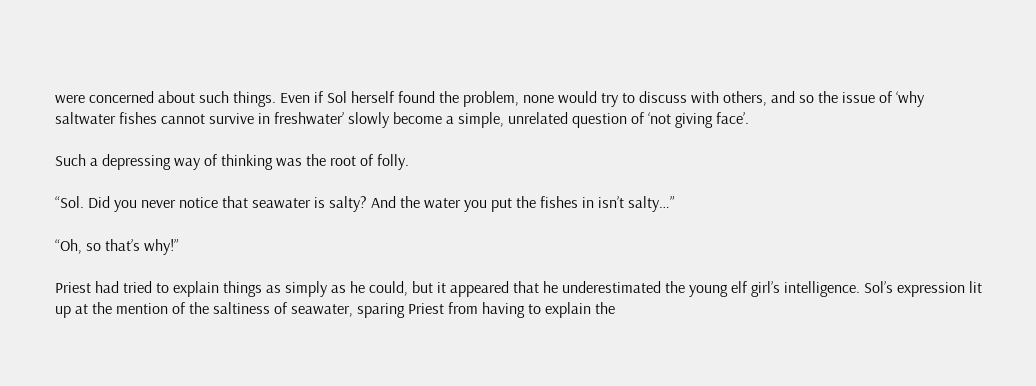were concerned about such things. Even if Sol herself found the problem, none would try to discuss with others, and so the issue of ‘why saltwater fishes cannot survive in freshwater’ slowly become a simple, unrelated question of ‘not giving face’.

Such a depressing way of thinking was the root of folly.

“Sol. Did you never notice that seawater is salty? And the water you put the fishes in isn’t salty…”

“Oh, so that’s why!”

Priest had tried to explain things as simply as he could, but it appeared that he underestimated the young elf girl’s intelligence. Sol’s expression lit up at the mention of the saltiness of seawater, sparing Priest from having to explain the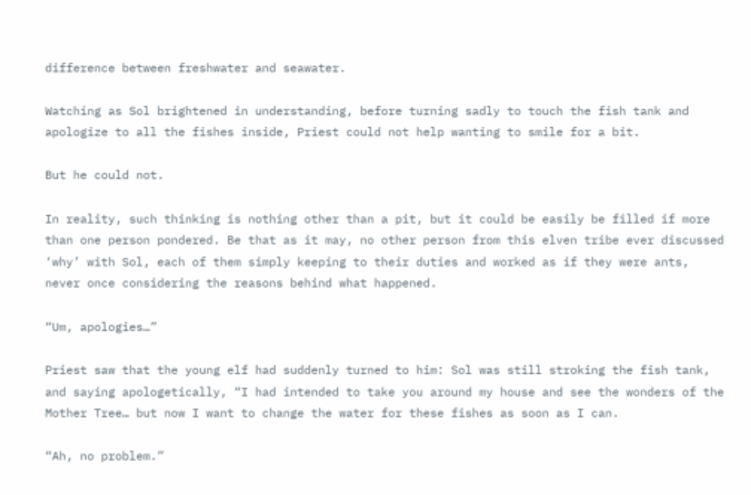difference between freshwater and seawater.

Watching as Sol brightened in understanding, before turning sadly to touch the fish tank and apologize to all the fishes inside, Priest could not help wanting to smile for a bit.

But he could not.

In reality, such thinking is nothing other than a pit, but it could be easily be filled if more than one person pondered. Be that as it may, no other person from this elven tribe ever discussed ‘why’ with Sol, each of them simply keeping to their duties and worked as if they were ants, never once considering the reasons behind what happened.

“Um, apologies…”

Priest saw that the young elf had suddenly turned to him: Sol was still stroking the fish tank, and saying apologetically, “I had intended to take you around my house and see the wonders of the Mother Tree… but now I want to change the water for these fishes as soon as I can.

“Ah, no problem.”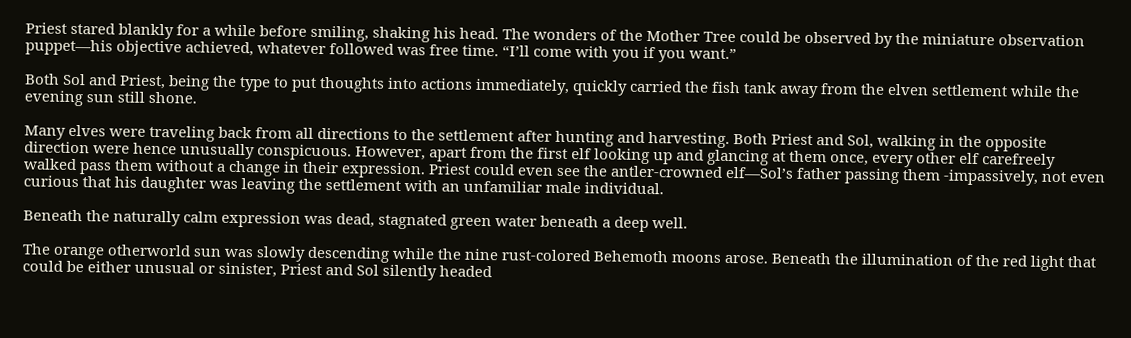Priest stared blankly for a while before smiling, shaking his head. The wonders of the Mother Tree could be observed by the miniature observation puppet—his objective achieved, whatever followed was free time. “I’ll come with you if you want.”

Both Sol and Priest, being the type to put thoughts into actions immediately, quickly carried the fish tank away from the elven settlement while the evening sun still shone.

Many elves were traveling back from all directions to the settlement after hunting and harvesting. Both Priest and Sol, walking in the opposite direction were hence unusually conspicuous. However, apart from the first elf looking up and glancing at them once, every other elf carefreely walked pass them without a change in their expression. Priest could even see the antler-crowned elf—Sol’s father passing them -impassively, not even curious that his daughter was leaving the settlement with an unfamiliar male individual.

Beneath the naturally calm expression was dead, stagnated green water beneath a deep well.

The orange otherworld sun was slowly descending while the nine rust-colored Behemoth moons arose. Beneath the illumination of the red light that could be either unusual or sinister, Priest and Sol silently headed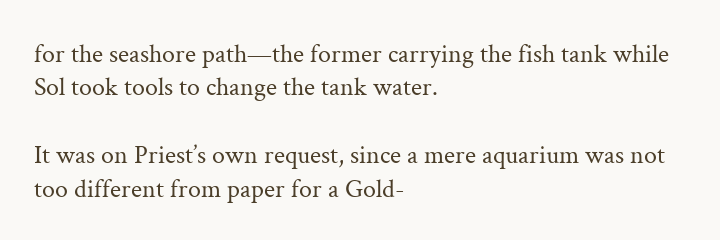for the seashore path—the former carrying the fish tank while Sol took tools to change the tank water.

It was on Priest’s own request, since a mere aquarium was not too different from paper for a Gold-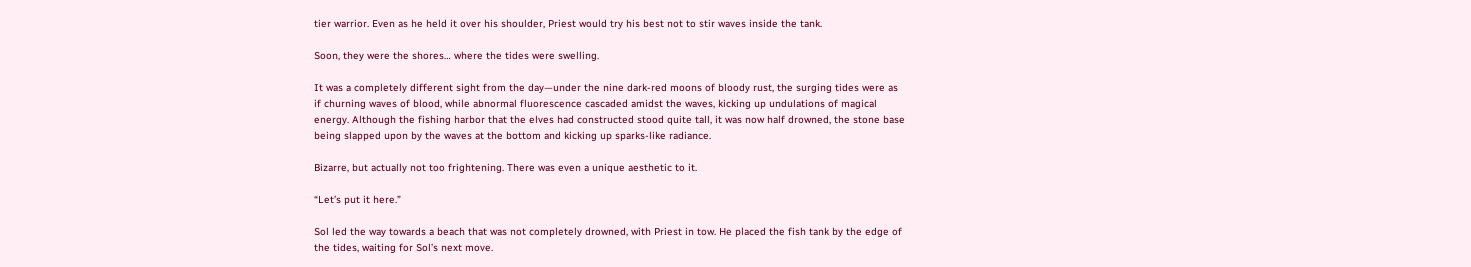tier warrior. Even as he held it over his shoulder, Priest would try his best not to stir waves inside the tank.

Soon, they were the shores… where the tides were swelling.

It was a completely different sight from the day—under the nine dark-red moons of bloody rust, the surging tides were as if churning waves of blood, while abnormal fluorescence cascaded amidst the waves, kicking up undulations of magical energy. Although the fishing harbor that the elves had constructed stood quite tall, it was now half drowned, the stone base being slapped upon by the waves at the bottom and kicking up sparks-like radiance.

Bizarre, but actually not too frightening. There was even a unique aesthetic to it.

“Let’s put it here.”

Sol led the way towards a beach that was not completely drowned, with Priest in tow. He placed the fish tank by the edge of the tides, waiting for Sol’s next move.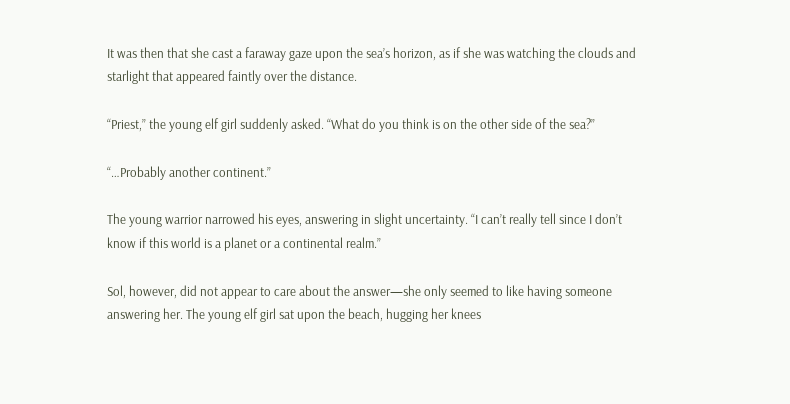It was then that she cast a faraway gaze upon the sea’s horizon, as if she was watching the clouds and starlight that appeared faintly over the distance.

“Priest,” the young elf girl suddenly asked. “What do you think is on the other side of the sea?”

“…Probably another continent.”

The young warrior narrowed his eyes, answering in slight uncertainty. “I can’t really tell since I don’t know if this world is a planet or a continental realm.”

Sol, however, did not appear to care about the answer—she only seemed to like having someone answering her. The young elf girl sat upon the beach, hugging her knees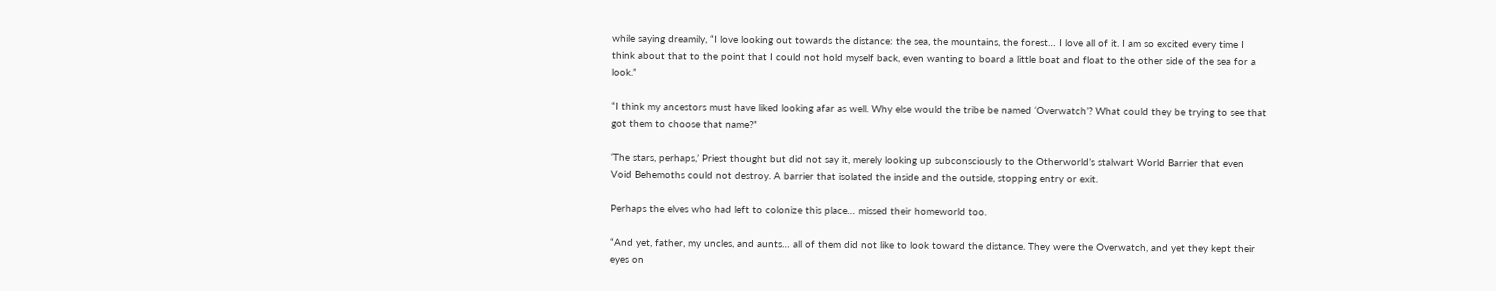while saying dreamily, “I love looking out towards the distance: the sea, the mountains, the forest… I love all of it. I am so excited every time I think about that to the point that I could not hold myself back, even wanting to board a little boat and float to the other side of the sea for a look.”

“I think my ancestors must have liked looking afar as well. Why else would the tribe be named ‘Overwatch’? What could they be trying to see that got them to choose that name?”

‘The stars, perhaps,’ Priest thought but did not say it, merely looking up subconsciously to the Otherworld’s stalwart World Barrier that even Void Behemoths could not destroy. A barrier that isolated the inside and the outside, stopping entry or exit.

Perhaps the elves who had left to colonize this place… missed their homeworld too.

“And yet, father, my uncles, and aunts… all of them did not like to look toward the distance. They were the Overwatch, and yet they kept their eyes on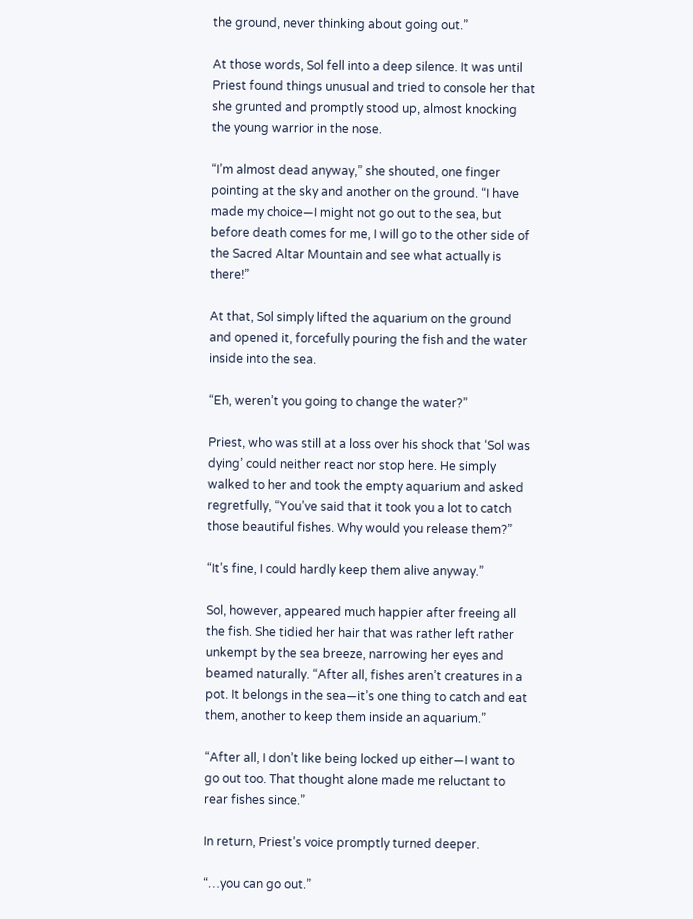the ground, never thinking about going out.”

At those words, Sol fell into a deep silence. It was until Priest found things unusual and tried to console her that she grunted and promptly stood up, almost knocking the young warrior in the nose.

“I’m almost dead anyway,” she shouted, one finger pointing at the sky and another on the ground. “I have made my choice—I might not go out to the sea, but before death comes for me, I will go to the other side of the Sacred Altar Mountain and see what actually is there!”

At that, Sol simply lifted the aquarium on the ground and opened it, forcefully pouring the fish and the water inside into the sea.

“Eh, weren’t you going to change the water?”

Priest, who was still at a loss over his shock that ‘Sol was dying’ could neither react nor stop here. He simply walked to her and took the empty aquarium and asked regretfully, “You’ve said that it took you a lot to catch those beautiful fishes. Why would you release them?”

“It’s fine, I could hardly keep them alive anyway.”

Sol, however, appeared much happier after freeing all the fish. She tidied her hair that was rather left rather unkempt by the sea breeze, narrowing her eyes and beamed naturally. “After all, fishes aren’t creatures in a pot. It belongs in the sea—it’s one thing to catch and eat them, another to keep them inside an aquarium.”

“After all, I don’t like being locked up either—I want to go out too. That thought alone made me reluctant to rear fishes since.”

In return, Priest’s voice promptly turned deeper.

“…you can go out.”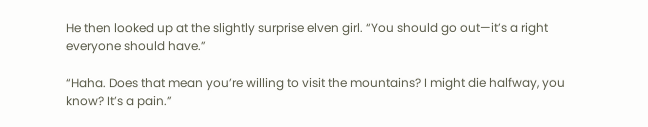He then looked up at the slightly surprise elven girl. “You should go out—it’s a right everyone should have.”

“Haha. Does that mean you’re willing to visit the mountains? I might die halfway, you know? It’s a pain.”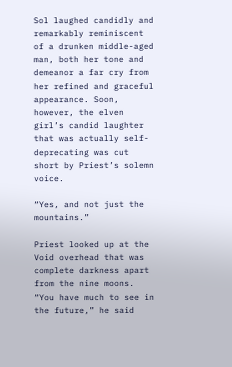Sol laughed candidly and remarkably reminiscent of a drunken middle-aged man, both her tone and demeanor a far cry from her refined and graceful appearance. Soon, however, the elven girl’s candid laughter that was actually self-deprecating was cut short by Priest’s solemn voice.

“Yes, and not just the mountains.”

Priest looked up at the Void overhead that was complete darkness apart from the nine moons. “You have much to see in the future,” he said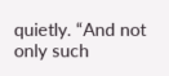quietly. “And not only such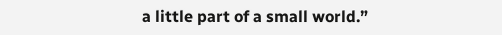a little part of a small world.”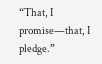“That, I promise—that, I pledge.”